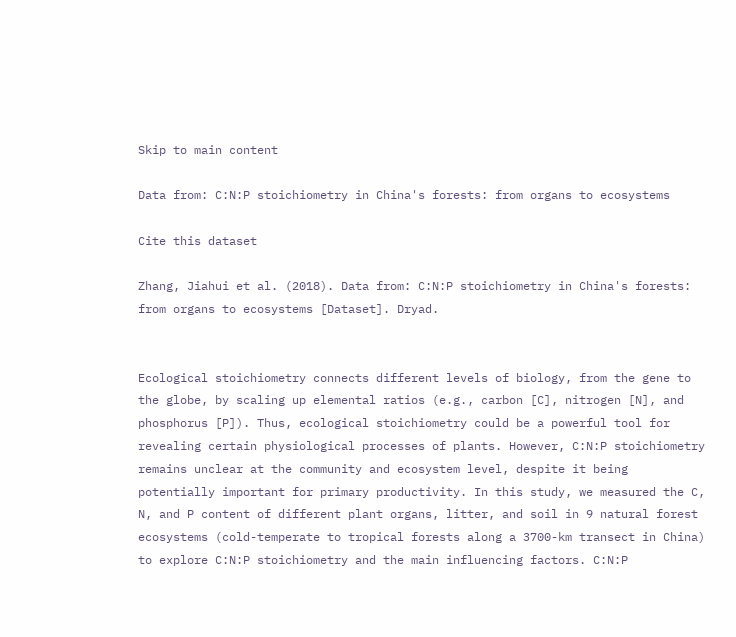Skip to main content

Data from: C:N:P stoichiometry in China's forests: from organs to ecosystems

Cite this dataset

Zhang, Jiahui et al. (2018). Data from: C:N:P stoichiometry in China's forests: from organs to ecosystems [Dataset]. Dryad.


Ecological stoichiometry connects different levels of biology, from the gene to the globe, by scaling up elemental ratios (e.g., carbon [C], nitrogen [N], and phosphorus [P]). Thus, ecological stoichiometry could be a powerful tool for revealing certain physiological processes of plants. However, C:N:P stoichiometry remains unclear at the community and ecosystem level, despite it being potentially important for primary productivity. In this study, we measured the C, N, and P content of different plant organs, litter, and soil in 9 natural forest ecosystems (cold-temperate to tropical forests along a 3700-km transect in China) to explore C:N:P stoichiometry and the main influencing factors. C:N:P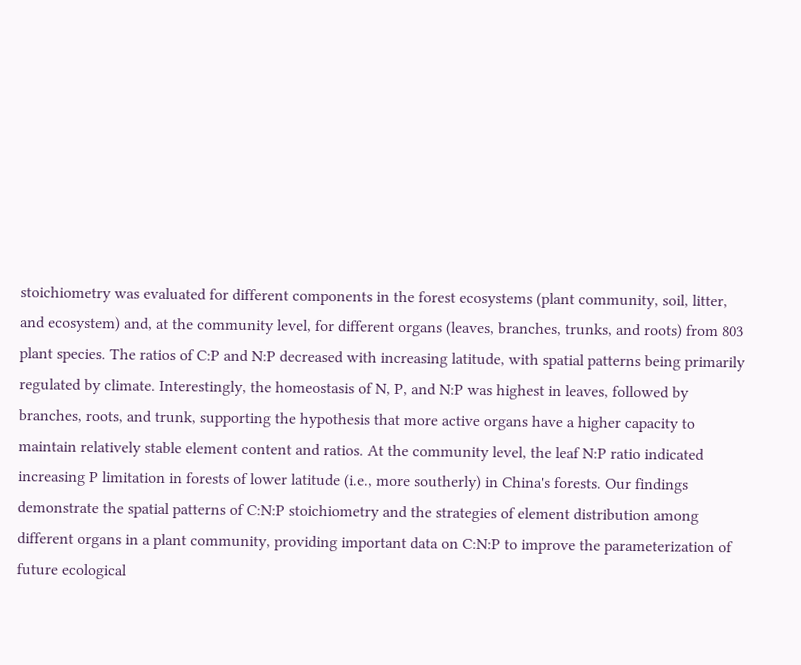stoichiometry was evaluated for different components in the forest ecosystems (plant community, soil, litter, and ecosystem) and, at the community level, for different organs (leaves, branches, trunks, and roots) from 803 plant species. The ratios of C:P and N:P decreased with increasing latitude, with spatial patterns being primarily regulated by climate. Interestingly, the homeostasis of N, P, and N:P was highest in leaves, followed by branches, roots, and trunk, supporting the hypothesis that more active organs have a higher capacity to maintain relatively stable element content and ratios. At the community level, the leaf N:P ratio indicated increasing P limitation in forests of lower latitude (i.e., more southerly) in China's forests. Our findings demonstrate the spatial patterns of C:N:P stoichiometry and the strategies of element distribution among different organs in a plant community, providing important data on C:N:P to improve the parameterization of future ecological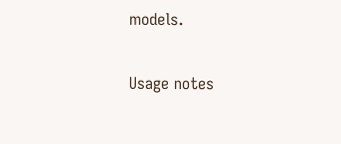models.

Usage notes